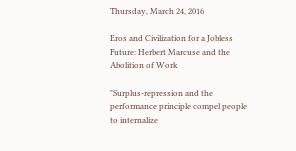Thursday, March 24, 2016

Eros and Civilization for a Jobless Future: Herbert Marcuse and the Abolition of Work

"Surplus-repression and the performance principle compel people to internalize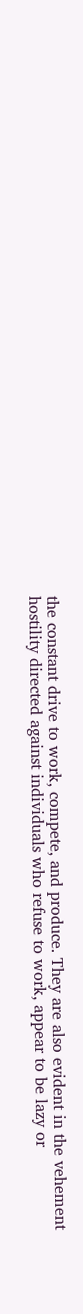the constant drive to work, compete, and produce. They are also evident in the vehement hostility directed against individuals who refuse to work, appear to be lazy or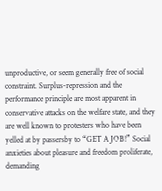unproductive, or seem generally free of social constraint. Surplus-repression and the performance principle are most apparent in conservative attacks on the welfare state, and they are well known to protesters who have been yelled at by passersby to “GET A JOB!” Social anxieties about pleasure and freedom proliferate, demanding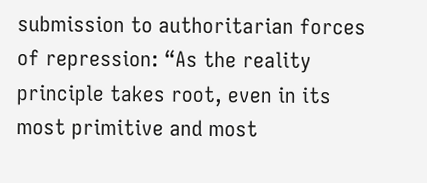submission to authoritarian forces of repression: “As the reality principle takes root, even in its most primitive and most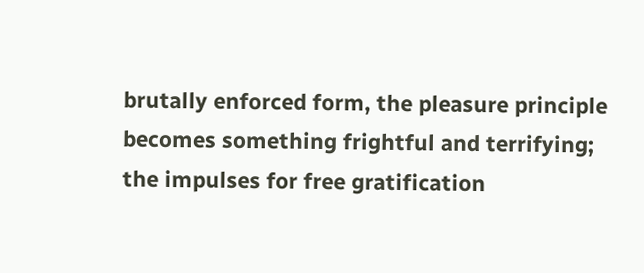brutally enforced form, the pleasure principle becomes something frightful and terrifying; the impulses for free gratification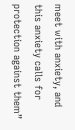meet with anxiety, and this anxiety calls for protection against them”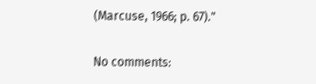(Marcuse, 1966; p. 67)."

No comments: